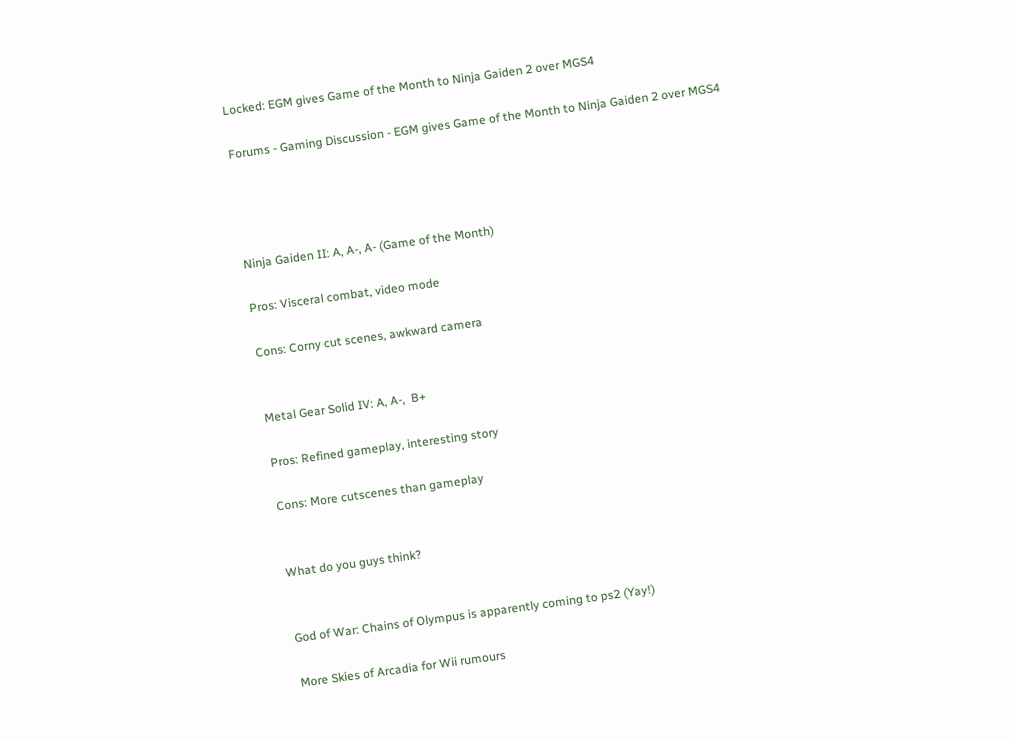Locked: EGM gives Game of the Month to Ninja Gaiden 2 over MGS4

Forums - Gaming Discussion - EGM gives Game of the Month to Ninja Gaiden 2 over MGS4




Ninja Gaiden II: A, A-, A- (Game of the Month)

Pros: Visceral combat, video mode

Cons: Corny cut scenes, awkward camera


Metal Gear Solid IV: A, A-,  B+

Pros: Refined gameplay, interesting story

Cons: More cutscenes than gameplay


What do you guys think?


God of War: Chains of Olympus is apparently coming to ps2 (Yay!)

More Skies of Arcadia for Wii rumours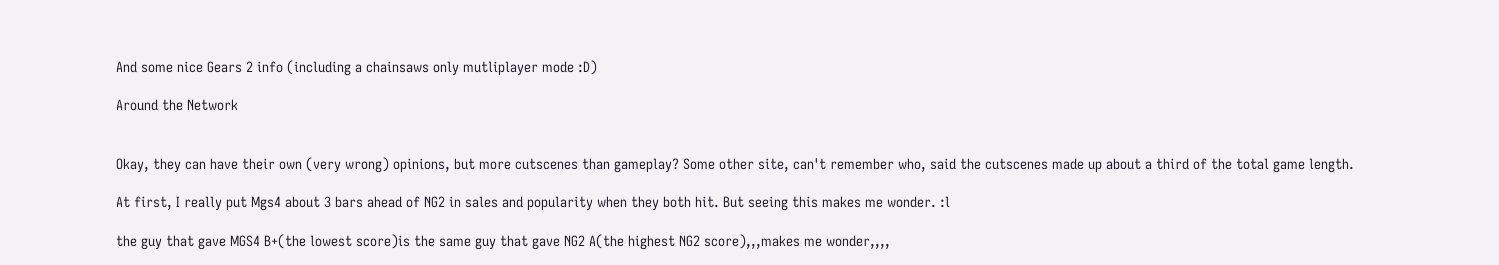And some nice Gears 2 info (including a chainsaws only mutliplayer mode :D)

Around the Network


Okay, they can have their own (very wrong) opinions, but more cutscenes than gameplay? Some other site, can't remember who, said the cutscenes made up about a third of the total game length.

At first, I really put Mgs4 about 3 bars ahead of NG2 in sales and popularity when they both hit. But seeing this makes me wonder. :l

the guy that gave MGS4 B+(the lowest score)is the same guy that gave NG2 A(the highest NG2 score),,,makes me wonder,,,,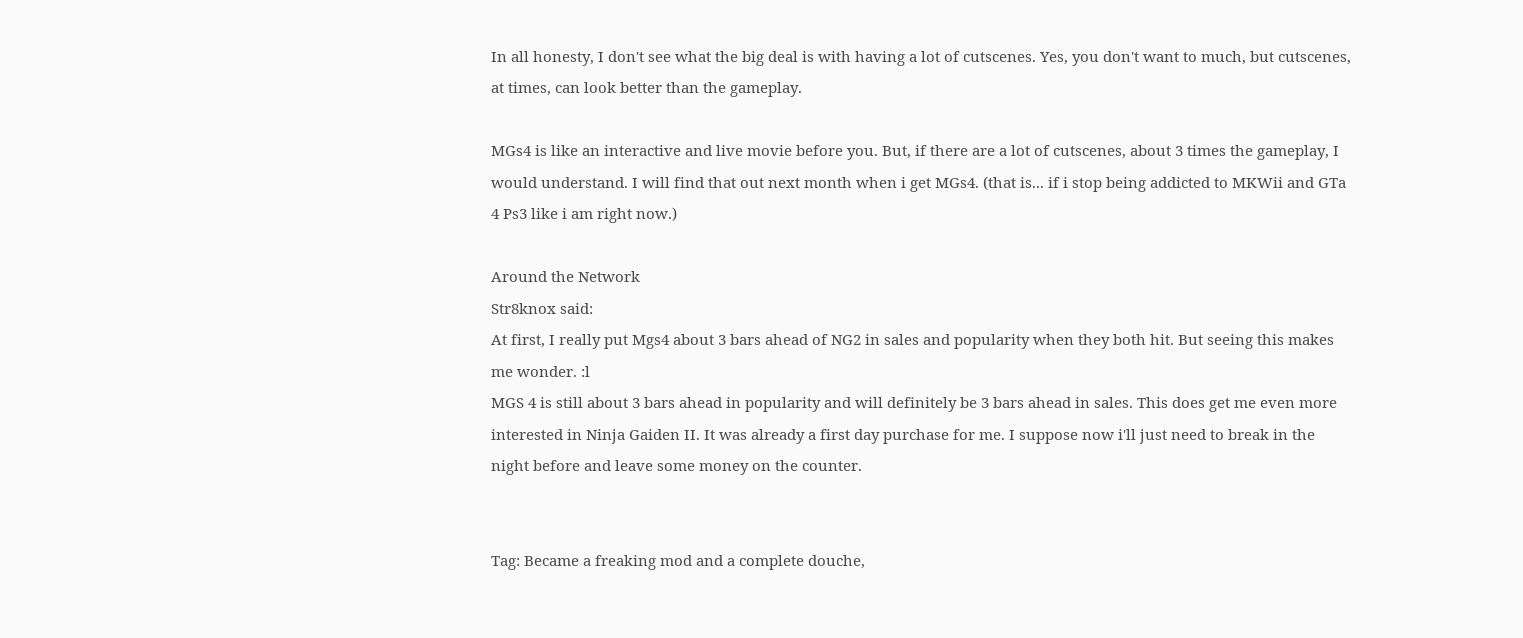In all honesty, I don't see what the big deal is with having a lot of cutscenes. Yes, you don't want to much, but cutscenes, at times, can look better than the gameplay.

MGs4 is like an interactive and live movie before you. But, if there are a lot of cutscenes, about 3 times the gameplay, I would understand. I will find that out next month when i get MGs4. (that is... if i stop being addicted to MKWii and GTa 4 Ps3 like i am right now.)

Around the Network
Str8knox said:
At first, I really put Mgs4 about 3 bars ahead of NG2 in sales and popularity when they both hit. But seeing this makes me wonder. :l
MGS 4 is still about 3 bars ahead in popularity and will definitely be 3 bars ahead in sales. This does get me even more interested in Ninja Gaiden II. It was already a first day purchase for me. I suppose now i'll just need to break in the night before and leave some money on the counter.


Tag: Became a freaking mod and a complete douche,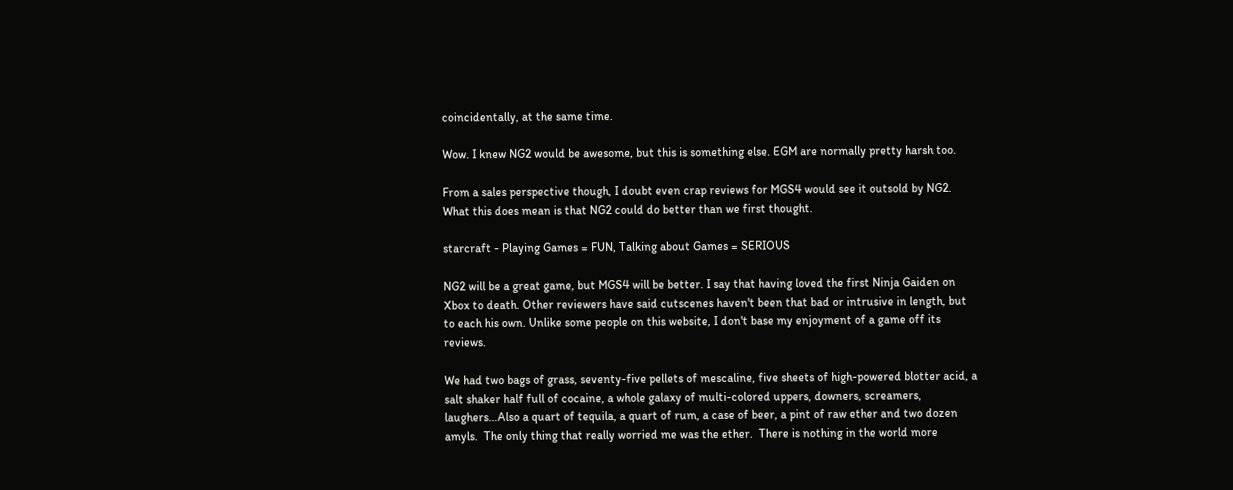coincidentally, at the same time.

Wow. I knew NG2 would be awesome, but this is something else. EGM are normally pretty harsh too.

From a sales perspective though, I doubt even crap reviews for MGS4 would see it outsold by NG2. What this does mean is that NG2 could do better than we first thought.

starcraft - Playing Games = FUN, Talking about Games = SERIOUS

NG2 will be a great game, but MGS4 will be better. I say that having loved the first Ninja Gaiden on Xbox to death. Other reviewers have said cutscenes haven't been that bad or intrusive in length, but to each his own. Unlike some people on this website, I don't base my enjoyment of a game off its reviews.

We had two bags of grass, seventy-five pellets of mescaline, five sheets of high-powered blotter acid, a salt shaker half full of cocaine, a whole galaxy of multi-colored uppers, downers, screamers, laughers…Also a quart of tequila, a quart of rum, a case of beer, a pint of raw ether and two dozen amyls.  The only thing that really worried me was the ether.  There is nothing in the world more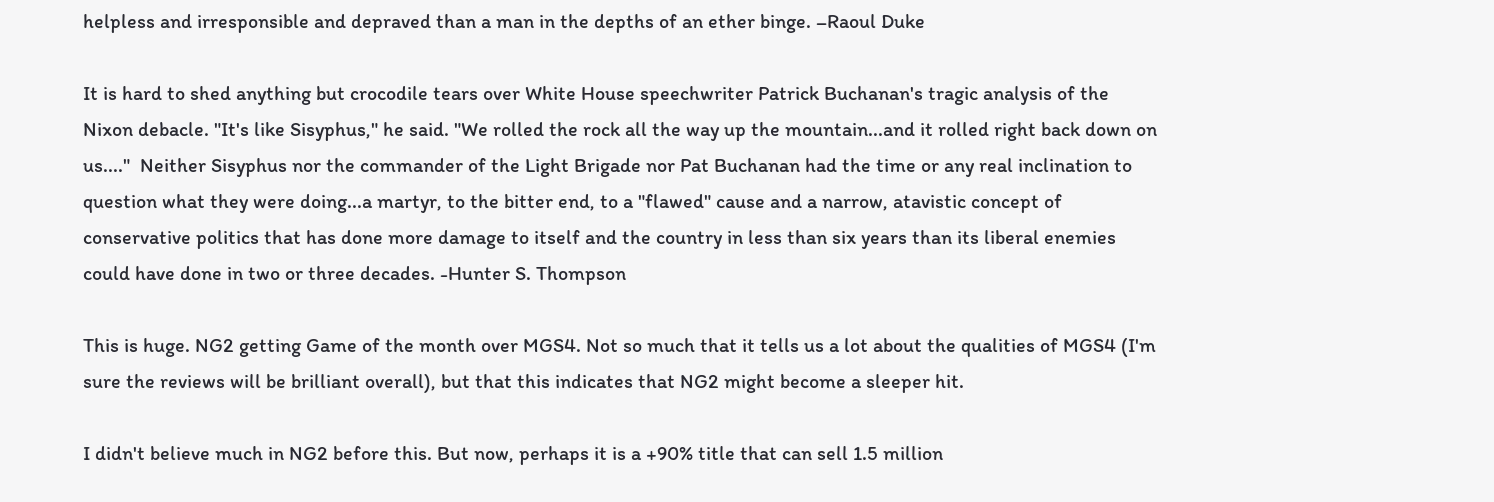helpless and irresponsible and depraved than a man in the depths of an ether binge. –Raoul Duke

It is hard to shed anything but crocodile tears over White House speechwriter Patrick Buchanan's tragic analysis of the Nixon debacle. "It's like Sisyphus," he said. "We rolled the rock all the way up the mountain...and it rolled right back down on us...."  Neither Sisyphus nor the commander of the Light Brigade nor Pat Buchanan had the time or any real inclination to question what they were doing...a martyr, to the bitter end, to a "flawed" cause and a narrow, atavistic concept of conservative politics that has done more damage to itself and the country in less than six years than its liberal enemies could have done in two or three decades. -Hunter S. Thompson

This is huge. NG2 getting Game of the month over MGS4. Not so much that it tells us a lot about the qualities of MGS4 (I'm sure the reviews will be brilliant overall), but that this indicates that NG2 might become a sleeper hit.

I didn't believe much in NG2 before this. But now, perhaps it is a +90% title that can sell 1.5 million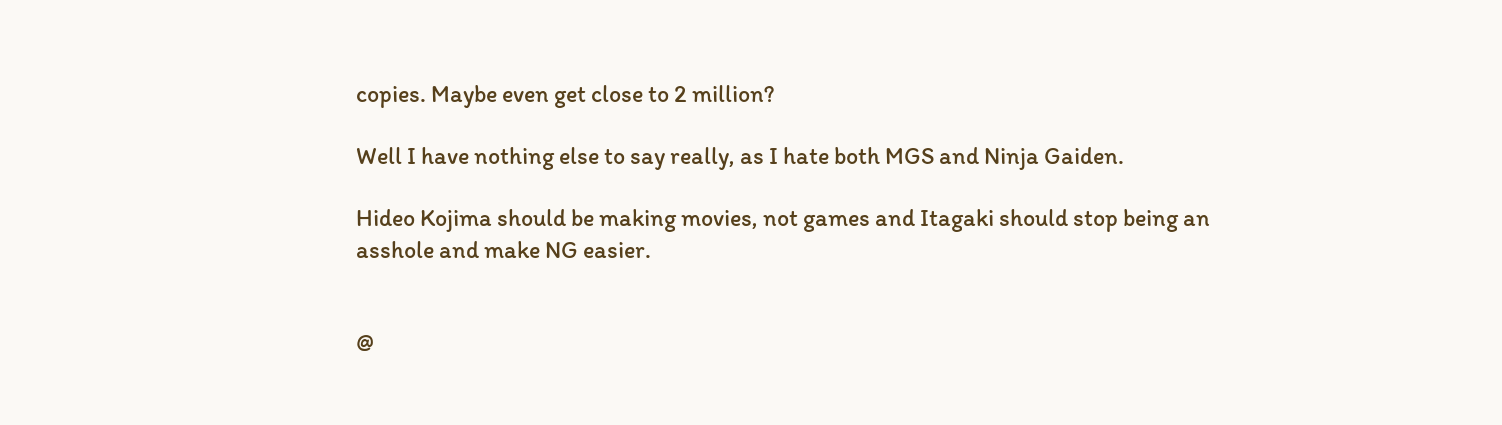copies. Maybe even get close to 2 million?

Well I have nothing else to say really, as I hate both MGS and Ninja Gaiden.

Hideo Kojima should be making movies, not games and Itagaki should stop being an asshole and make NG easier.


@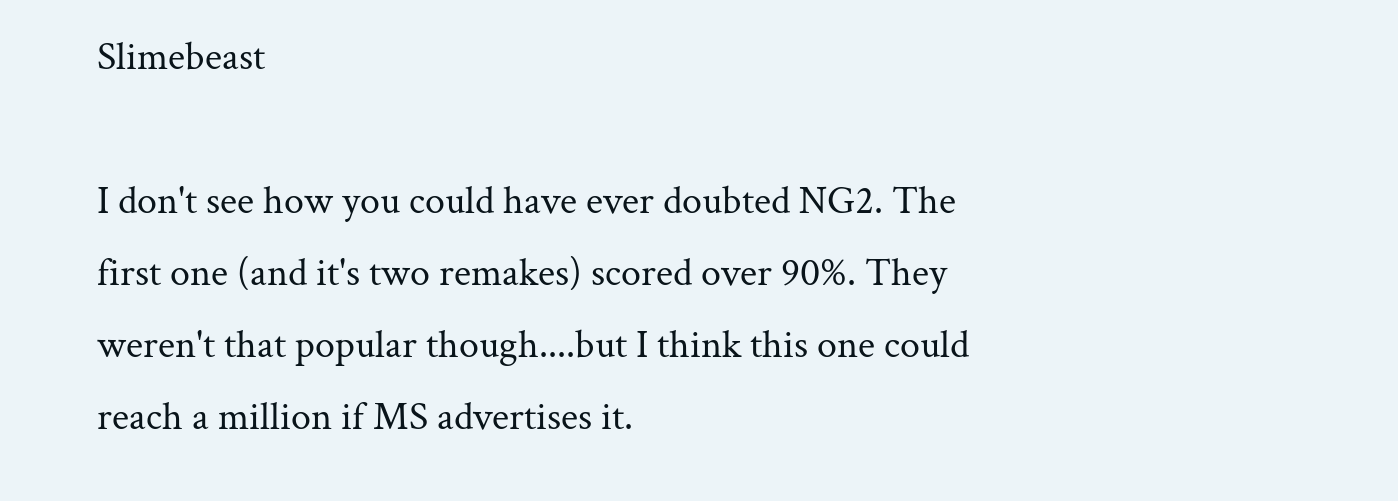Slimebeast

I don't see how you could have ever doubted NG2. The first one (and it's two remakes) scored over 90%. They weren't that popular though....but I think this one could reach a million if MS advertises it.